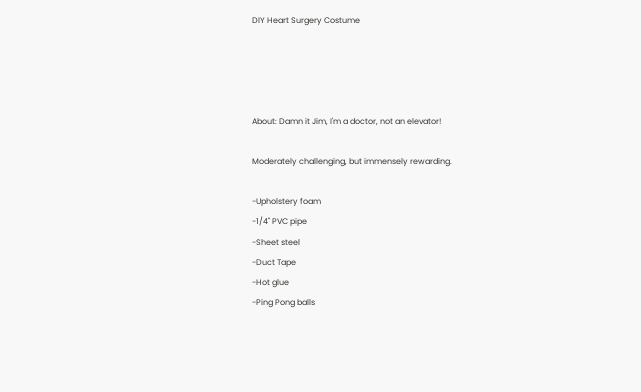DIY Heart Surgery Costume




About: Damn it Jim, I'm a doctor, not an elevator!

Moderately challenging, but immensely rewarding.

-Upholstery foam
-1/4" PVC pipe
-Sheet steel
-Duct Tape
-Hot glue
-Ping Pong balls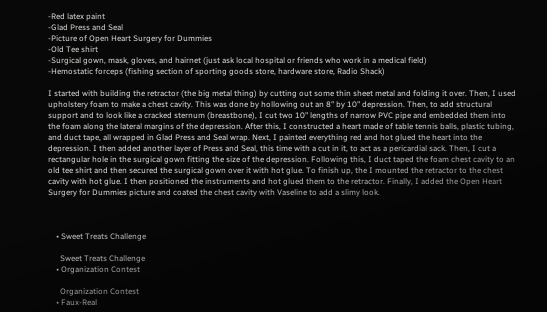-Red latex paint
-Glad Press and Seal
-Picture of Open Heart Surgery for Dummies
-Old Tee shirt
-Surgical gown, mask, gloves, and hairnet (just ask local hospital or friends who work in a medical field)
-Hemostatic forceps (fishing section of sporting goods store, hardware store, Radio Shack)

I started with building the retractor (the big metal thing) by cutting out some thin sheet metal and folding it over. Then, I used upholstery foam to make a chest cavity. This was done by hollowing out an 8" by 10" depression. Then, to add structural support and to look like a cracked sternum (breastbone), I cut two 10" lengths of narrow PVC pipe and embedded them into the foam along the lateral margins of the depression. After this, I constructed a heart made of table tennis balls, plastic tubing, and duct tape, all wrapped in Glad Press and Seal wrap. Next, I painted everything red and hot glued the heart into the depression. I then added another layer of Press and Seal, this time with a cut in it, to act as a pericardial sack. Then, I cut a rectangular hole in the surgical gown fitting the size of the depression. Following this, I duct taped the foam chest cavity to an old tee shirt and then secured the surgical gown over it with hot glue. To finish up, the I mounted the retractor to the chest cavity with hot glue. I then positioned the instruments and hot glued them to the retractor. Finally, I added the Open Heart Surgery for Dummies picture and coated the chest cavity with Vaseline to add a slimy look.



    • Sweet Treats Challenge

      Sweet Treats Challenge
    • Organization Contest

      Organization Contest
    • Faux-Real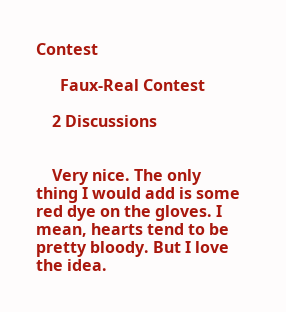Contest

      Faux-Real Contest

    2 Discussions


    Very nice. The only thing I would add is some red dye on the gloves. I mean, hearts tend to be pretty bloody. But I love the idea.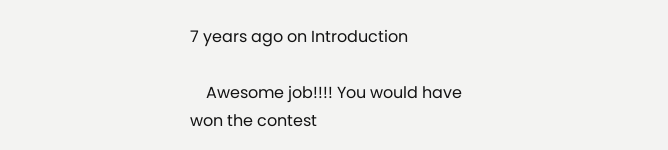7 years ago on Introduction

    Awesome job!!!! You would have won the contest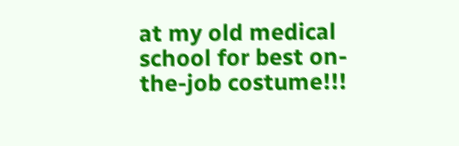at my old medical school for best on-the-job costume!!!